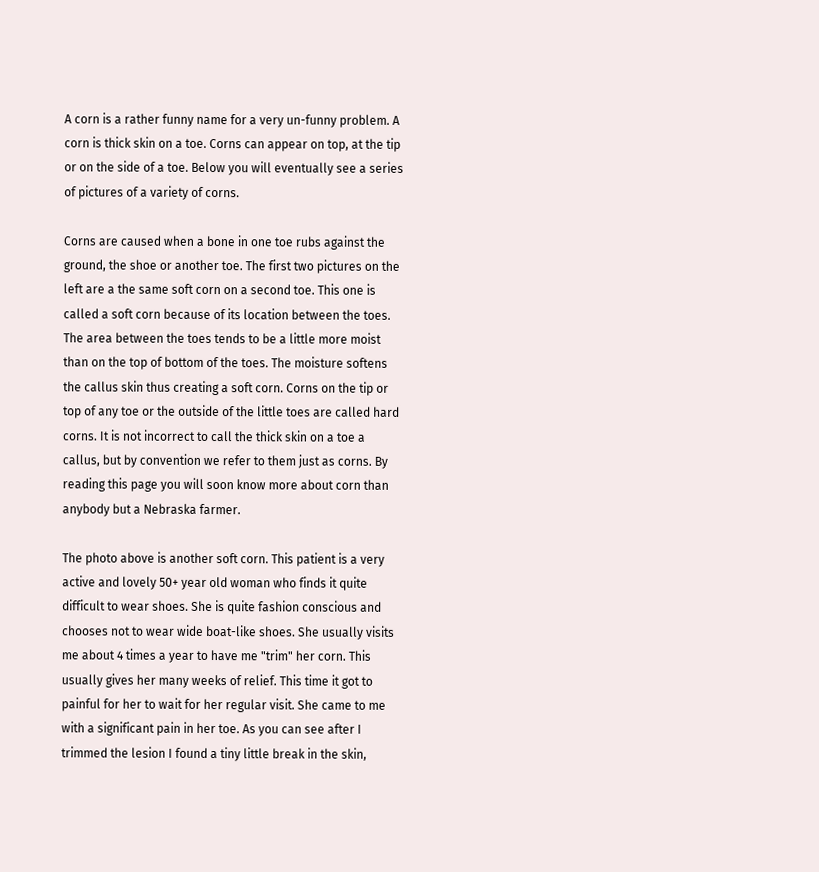A corn is a rather funny name for a very un-funny problem. A corn is thick skin on a toe. Corns can appear on top, at the tip or on the side of a toe. Below you will eventually see a series of pictures of a variety of corns.

Corns are caused when a bone in one toe rubs against the ground, the shoe or another toe. The first two pictures on the left are a the same soft corn on a second toe. This one is called a soft corn because of its location between the toes. The area between the toes tends to be a little more moist than on the top of bottom of the toes. The moisture softens the callus skin thus creating a soft corn. Corns on the tip or top of any toe or the outside of the little toes are called hard corns. It is not incorrect to call the thick skin on a toe a callus, but by convention we refer to them just as corns. By reading this page you will soon know more about corn than anybody but a Nebraska farmer.

The photo above is another soft corn. This patient is a very active and lovely 50+ year old woman who finds it quite difficult to wear shoes. She is quite fashion conscious and chooses not to wear wide boat-like shoes. She usually visits me about 4 times a year to have me "trim" her corn. This usually gives her many weeks of relief. This time it got to painful for her to wait for her regular visit. She came to me with a significant pain in her toe. As you can see after I trimmed the lesion I found a tiny little break in the skin,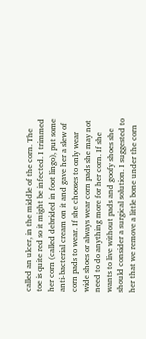called an ulcer, in the middle of the corn. The toe is quite red so it might be infected. I trimmed her corn (called debrided in foot lingo), put some anti-bacterial cream on it and gave her a slew of corn pads to wear. If she chooses to only wear wide shoes or always wear corn pads she may not need to do anything more for her corn. If she wants to live without pads and goofy shoes she should consider a surgical solution. I suggested to her that we remove a little bone under the corn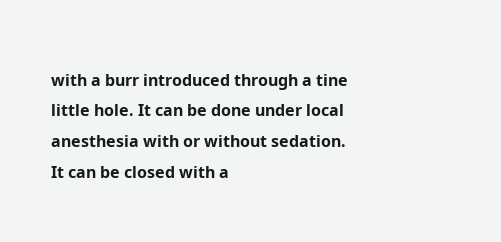with a burr introduced through a tine little hole. It can be done under local anesthesia with or without sedation. It can be closed with a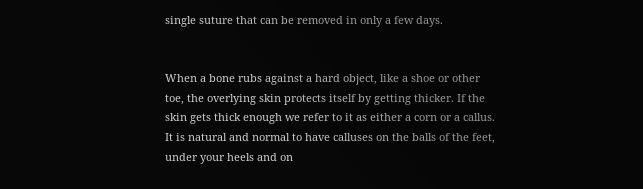single suture that can be removed in only a few days.


When a bone rubs against a hard object, like a shoe or other toe, the overlying skin protects itself by getting thicker. If the skin gets thick enough we refer to it as either a corn or a callus. It is natural and normal to have calluses on the balls of the feet, under your heels and on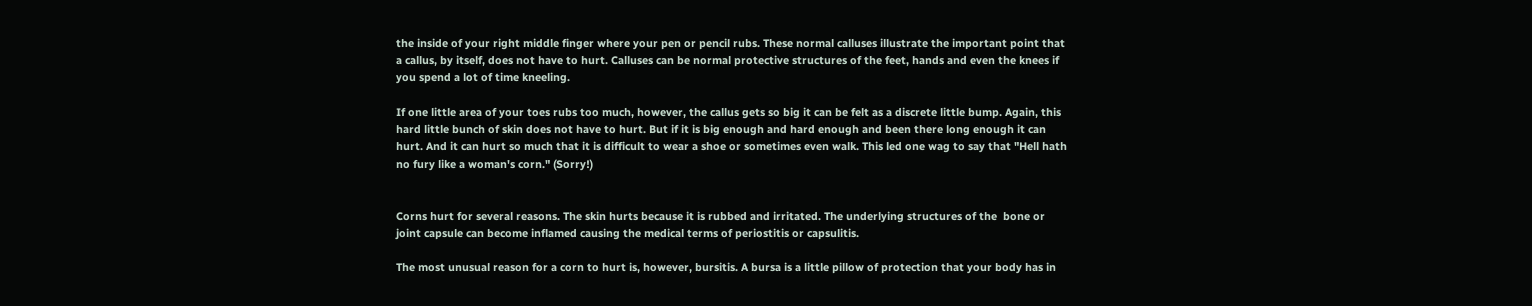the inside of your right middle finger where your pen or pencil rubs. These normal calluses illustrate the important point that a callus, by itself, does not have to hurt. Calluses can be normal protective structures of the feet, hands and even the knees if you spend a lot of time kneeling.

If one little area of your toes rubs too much, however, the callus gets so big it can be felt as a discrete little bump. Again, this hard little bunch of skin does not have to hurt. But if it is big enough and hard enough and been there long enough it can hurt. And it can hurt so much that it is difficult to wear a shoe or sometimes even walk. This led one wag to say that "Hell hath no fury like a woman's corn." (Sorry!)


Corns hurt for several reasons. The skin hurts because it is rubbed and irritated. The underlying structures of the  bone or joint capsule can become inflamed causing the medical terms of periostitis or capsulitis.

The most unusual reason for a corn to hurt is, however, bursitis. A bursa is a little pillow of protection that your body has in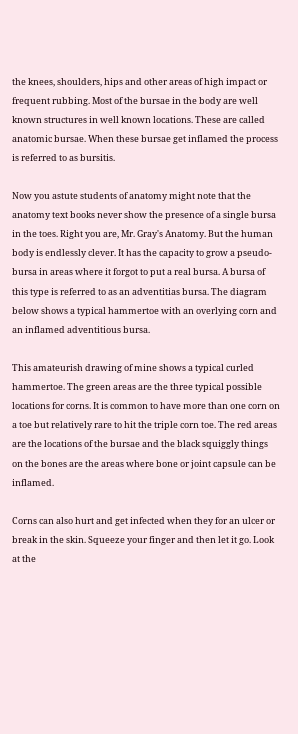the knees, shoulders, hips and other areas of high impact or frequent rubbing. Most of the bursae in the body are well known structures in well known locations. These are called anatomic bursae. When these bursae get inflamed the process is referred to as bursitis.

Now you astute students of anatomy might note that the anatomy text books never show the presence of a single bursa in the toes. Right you are, Mr. Gray's Anatomy. But the human body is endlessly clever. It has the capacity to grow a pseudo-bursa in areas where it forgot to put a real bursa. A bursa of this type is referred to as an adventitias bursa. The diagram below shows a typical hammertoe with an overlying corn and an inflamed adventitious bursa.

This amateurish drawing of mine shows a typical curled hammertoe. The green areas are the three typical possible locations for corns. It is common to have more than one corn on a toe but relatively rare to hit the triple corn toe. The red areas are the locations of the bursae and the black squiggly things on the bones are the areas where bone or joint capsule can be inflamed.

Corns can also hurt and get infected when they for an ulcer or break in the skin. Squeeze your finger and then let it go. Look at the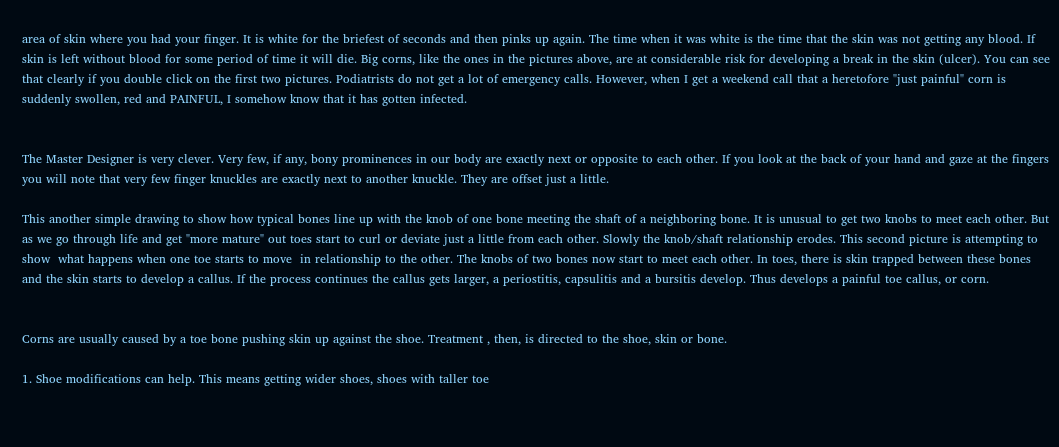area of skin where you had your finger. It is white for the briefest of seconds and then pinks up again. The time when it was white is the time that the skin was not getting any blood. If skin is left without blood for some period of time it will die. Big corns, like the ones in the pictures above, are at considerable risk for developing a break in the skin (ulcer). You can see that clearly if you double click on the first two pictures. Podiatrists do not get a lot of emergency calls. However, when I get a weekend call that a heretofore "just painful" corn is suddenly swollen, red and PAINFUL, I somehow know that it has gotten infected.


The Master Designer is very clever. Very few, if any, bony prominences in our body are exactly next or opposite to each other. If you look at the back of your hand and gaze at the fingers you will note that very few finger knuckles are exactly next to another knuckle. They are offset just a little.

This another simple drawing to show how typical bones line up with the knob of one bone meeting the shaft of a neighboring bone. It is unusual to get two knobs to meet each other. But as we go through life and get "more mature" out toes start to curl or deviate just a little from each other. Slowly the knob/shaft relationship erodes. This second picture is attempting to show  what happens when one toe starts to move  in relationship to the other. The knobs of two bones now start to meet each other. In toes, there is skin trapped between these bones and the skin starts to develop a callus. If the process continues the callus gets larger, a periostitis, capsulitis and a bursitis develop. Thus develops a painful toe callus, or corn.


Corns are usually caused by a toe bone pushing skin up against the shoe. Treatment , then, is directed to the shoe, skin or bone.

1. Shoe modifications can help. This means getting wider shoes, shoes with taller toe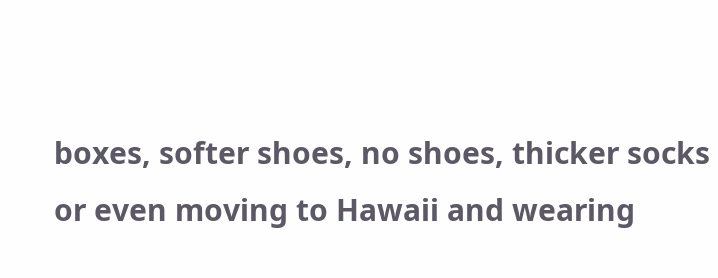boxes, softer shoes, no shoes, thicker socks or even moving to Hawaii and wearing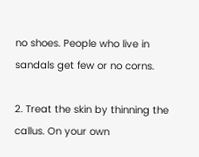no shoes. People who live in sandals get few or no corns.

2. Treat the skin by thinning the callus. On your own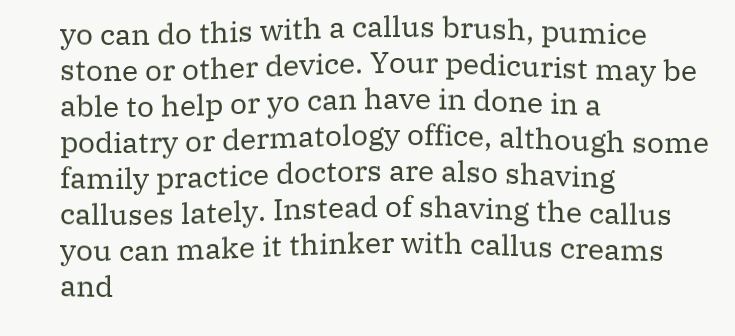yo can do this with a callus brush, pumice stone or other device. Your pedicurist may be able to help or yo can have in done in a podiatry or dermatology office, although some family practice doctors are also shaving calluses lately. Instead of shaving the callus you can make it thinker with callus creams and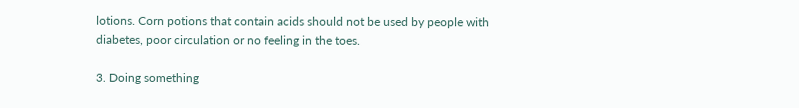lotions. Corn potions that contain acids should not be used by people with diabetes, poor circulation or no feeling in the toes.

3. Doing something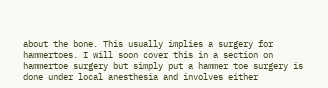about the bone. This usually implies a surgery for hammertoes. I will soon cover this in a section on hammertoe surgery but simply put a hammer toe surgery is done under local anesthesia and involves either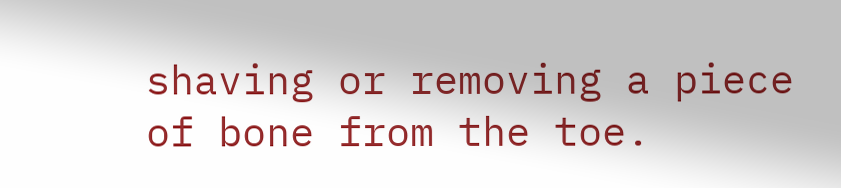shaving or removing a piece of bone from the toe.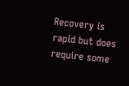Recovery is rapid but does require some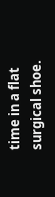time in a flat surgical shoe.